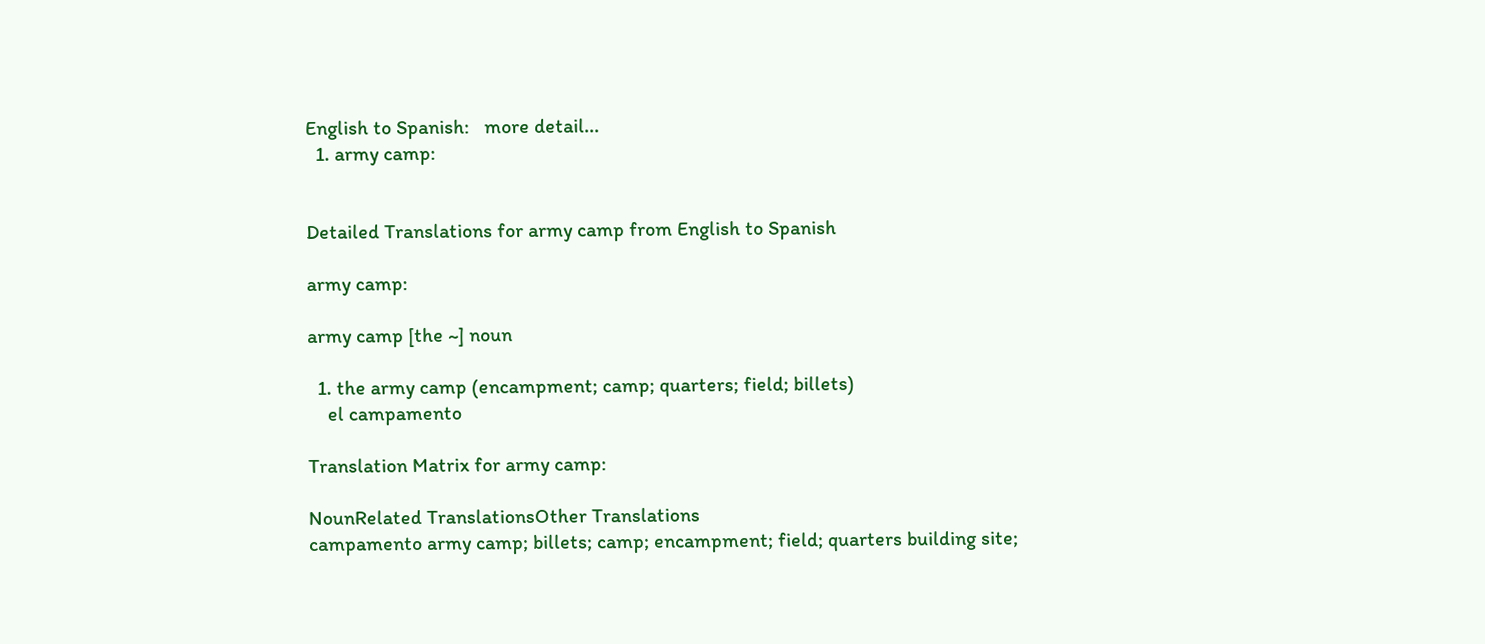English to Spanish:   more detail...
  1. army camp:


Detailed Translations for army camp from English to Spanish

army camp:

army camp [the ~] noun

  1. the army camp (encampment; camp; quarters; field; billets)
    el campamento

Translation Matrix for army camp:

NounRelated TranslationsOther Translations
campamento army camp; billets; camp; encampment; field; quarters building site;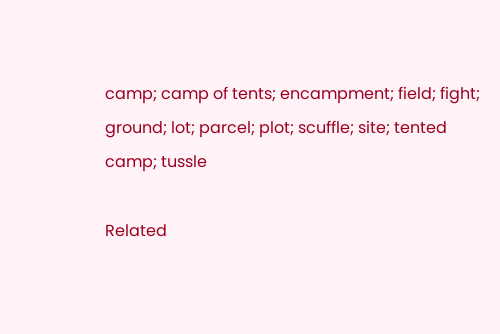camp; camp of tents; encampment; field; fight; ground; lot; parcel; plot; scuffle; site; tented camp; tussle

Related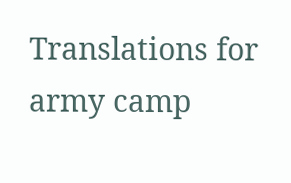Translations for army camp